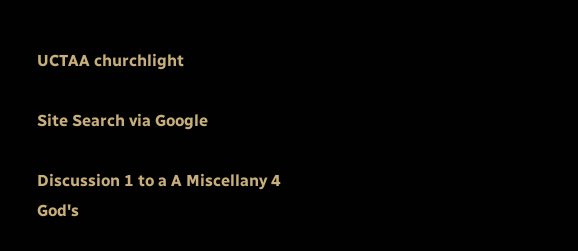UCTAA churchlight

Site Search via Google

Discussion 1 to a A Miscellany 4
God's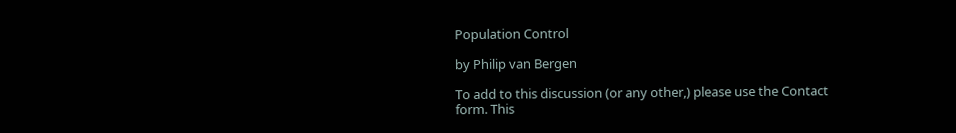Population Control

by Philip van Bergen

To add to this discussion (or any other,) please use the Contact form. This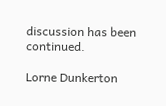discussion has been continued.

Lorne Dunkerton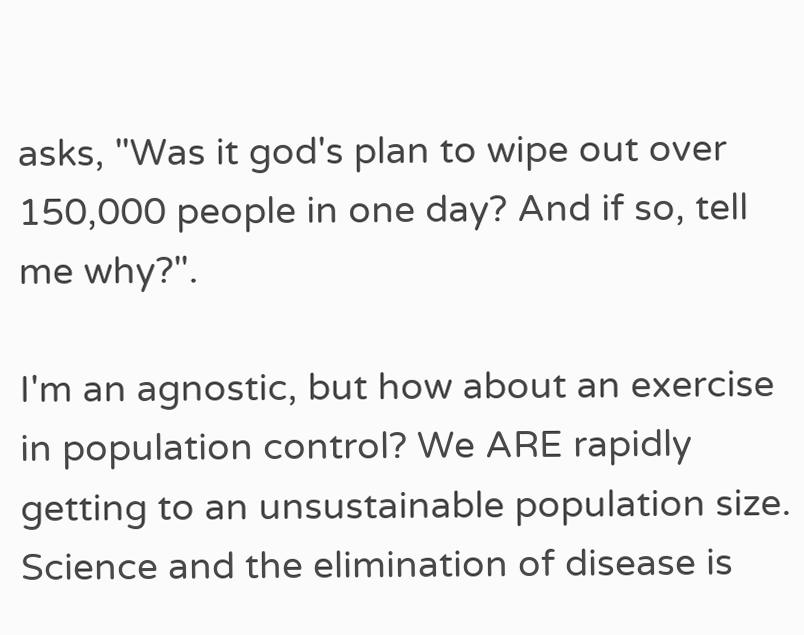asks, "Was it god's plan to wipe out over 150,000 people in one day? And if so, tell me why?".

I'm an agnostic, but how about an exercise in population control? We ARE rapidly getting to an unsustainable population size. Science and the elimination of disease is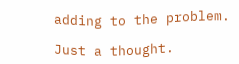adding to the problem.

Just a thought.